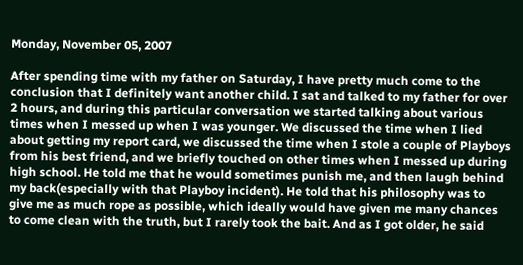Monday, November 05, 2007

After spending time with my father on Saturday, I have pretty much come to the conclusion that I definitely want another child. I sat and talked to my father for over 2 hours, and during this particular conversation we started talking about various times when I messed up when I was younger. We discussed the time when I lied about getting my report card, we discussed the time when I stole a couple of Playboys from his best friend, and we briefly touched on other times when I messed up during high school. He told me that he would sometimes punish me, and then laugh behind my back(especially with that Playboy incident). He told that his philosophy was to give me as much rope as possible, which ideally would have given me many chances to come clean with the truth, but I rarely took the bait. And as I got older, he said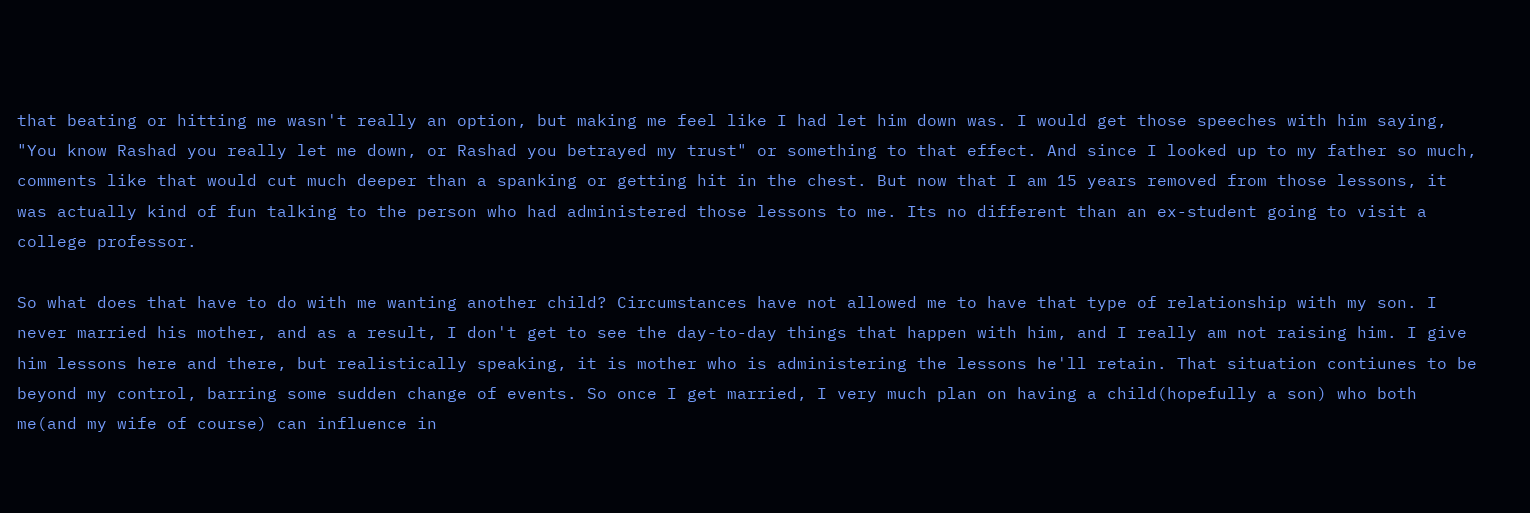that beating or hitting me wasn't really an option, but making me feel like I had let him down was. I would get those speeches with him saying, "You know Rashad you really let me down, or Rashad you betrayed my trust" or something to that effect. And since I looked up to my father so much, comments like that would cut much deeper than a spanking or getting hit in the chest. But now that I am 15 years removed from those lessons, it was actually kind of fun talking to the person who had administered those lessons to me. Its no different than an ex-student going to visit a college professor.

So what does that have to do with me wanting another child? Circumstances have not allowed me to have that type of relationship with my son. I never married his mother, and as a result, I don't get to see the day-to-day things that happen with him, and I really am not raising him. I give him lessons here and there, but realistically speaking, it is mother who is administering the lessons he'll retain. That situation contiunes to be beyond my control, barring some sudden change of events. So once I get married, I very much plan on having a child(hopefully a son) who both me(and my wife of course) can influence in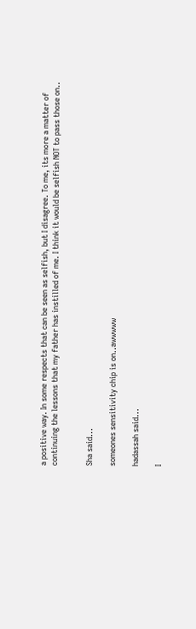a positive way. In some respects that can be seen as selfish, but I disagree. To me, its more a matter of continuing the lessons that my father has instilled of me. I think it would be selfish NOT to pass those on..


Sha said...

someones sensitivity chip is on..awwwww

hadassah said...

I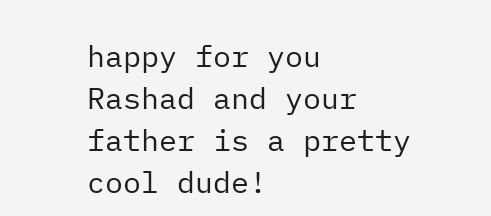happy for you Rashad and your father is a pretty cool dude!